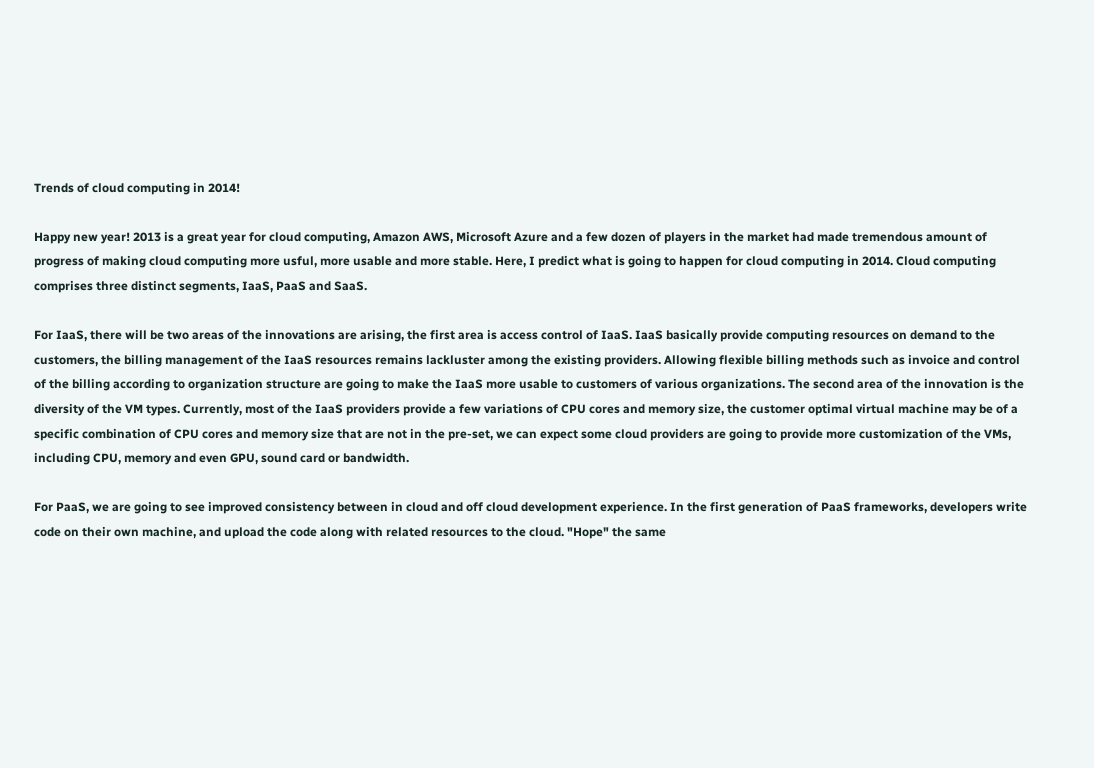Trends of cloud computing in 2014!

Happy new year! 2013 is a great year for cloud computing, Amazon AWS, Microsoft Azure and a few dozen of players in the market had made tremendous amount of progress of making cloud computing more usful, more usable and more stable. Here, I predict what is going to happen for cloud computing in 2014. Cloud computing comprises three distinct segments, IaaS, PaaS and SaaS.

For IaaS, there will be two areas of the innovations are arising, the first area is access control of IaaS. IaaS basically provide computing resources on demand to the customers, the billing management of the IaaS resources remains lackluster among the existing providers. Allowing flexible billing methods such as invoice and control of the billing according to organization structure are going to make the IaaS more usable to customers of various organizations. The second area of the innovation is the diversity of the VM types. Currently, most of the IaaS providers provide a few variations of CPU cores and memory size, the customer optimal virtual machine may be of a specific combination of CPU cores and memory size that are not in the pre-set, we can expect some cloud providers are going to provide more customization of the VMs, including CPU, memory and even GPU, sound card or bandwidth.

For PaaS, we are going to see improved consistency between in cloud and off cloud development experience. In the first generation of PaaS frameworks, developers write code on their own machine, and upload the code along with related resources to the cloud. "Hope" the same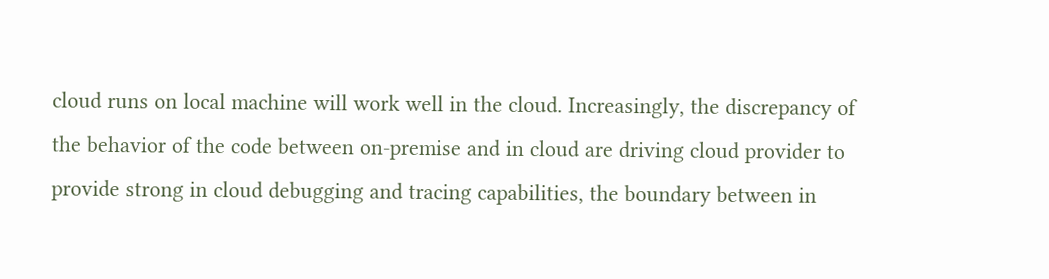cloud runs on local machine will work well in the cloud. Increasingly, the discrepancy of the behavior of the code between on-premise and in cloud are driving cloud provider to provide strong in cloud debugging and tracing capabilities, the boundary between in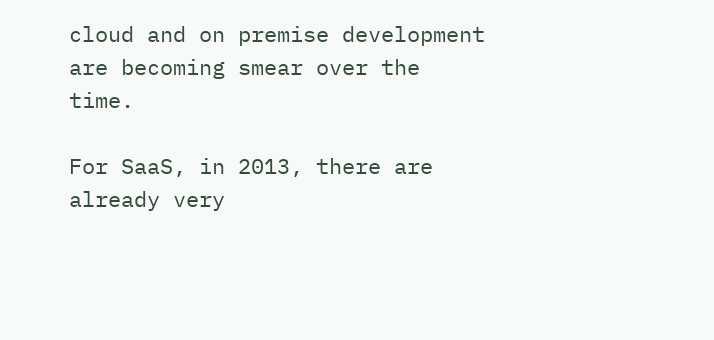cloud and on premise development are becoming smear over the time.

For SaaS, in 2013, there are already very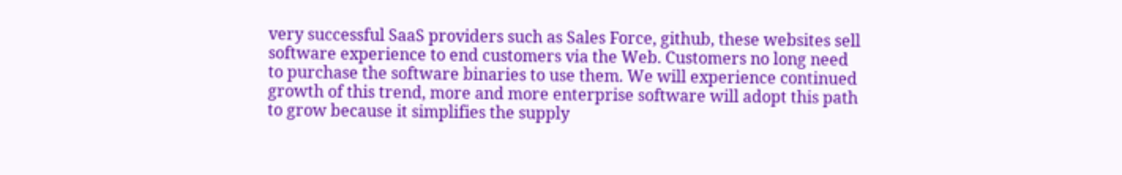very successful SaaS providers such as Sales Force, github, these websites sell software experience to end customers via the Web. Customers no long need to purchase the software binaries to use them. We will experience continued growth of this trend, more and more enterprise software will adopt this path to grow because it simplifies the supply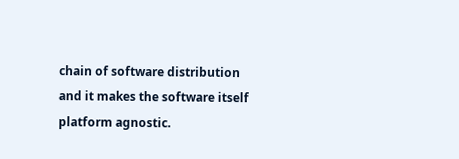chain of software distribution and it makes the software itself platform agnostic.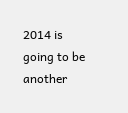2014 is going to be another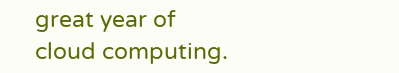great year of cloud computing.